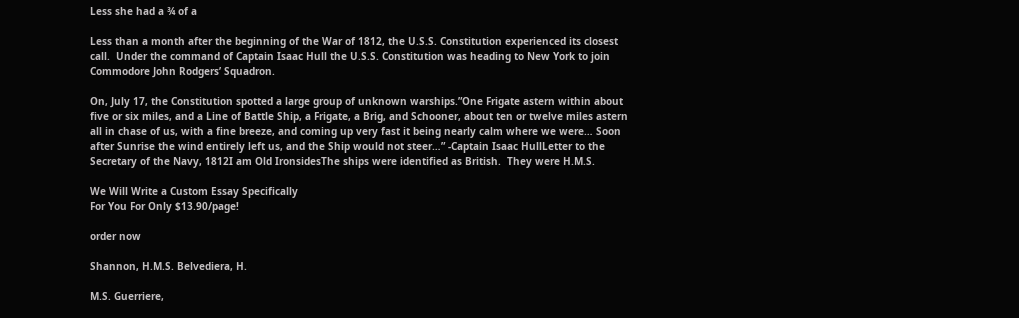Less she had a ¾ of a

Less than a month after the beginning of the War of 1812, the U.S.S. Constitution experienced its closest call.  Under the command of Captain Isaac Hull the U.S.S. Constitution was heading to New York to join Commodore John Rodgers’ Squadron.

On, July 17, the Constitution spotted a large group of unknown warships.”One Frigate astern within about five or six miles, and a Line of Battle Ship, a Frigate, a Brig, and Schooner, about ten or twelve miles astern all in chase of us, with a fine breeze, and coming up very fast it being nearly calm where we were… Soon after Sunrise the wind entirely left us, and the Ship would not steer…” -Captain Isaac HullLetter to the Secretary of the Navy, 1812I am Old IronsidesThe ships were identified as British.  They were H.M.S.

We Will Write a Custom Essay Specifically
For You For Only $13.90/page!

order now

Shannon, H.M.S. Belvediera, H.

M.S. Guerriere,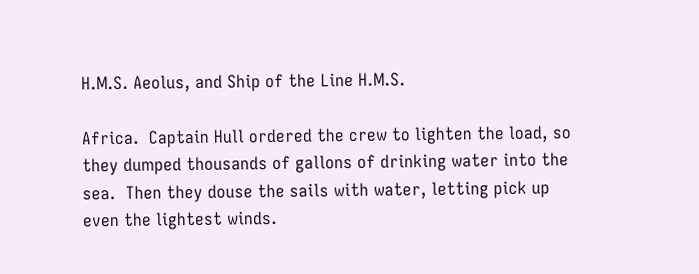H.M.S. Aeolus, and Ship of the Line H.M.S.

Africa.  Captain Hull ordered the crew to lighten the load, so they dumped thousands of gallons of drinking water into the sea.  Then they douse the sails with water, letting pick up even the lightest winds.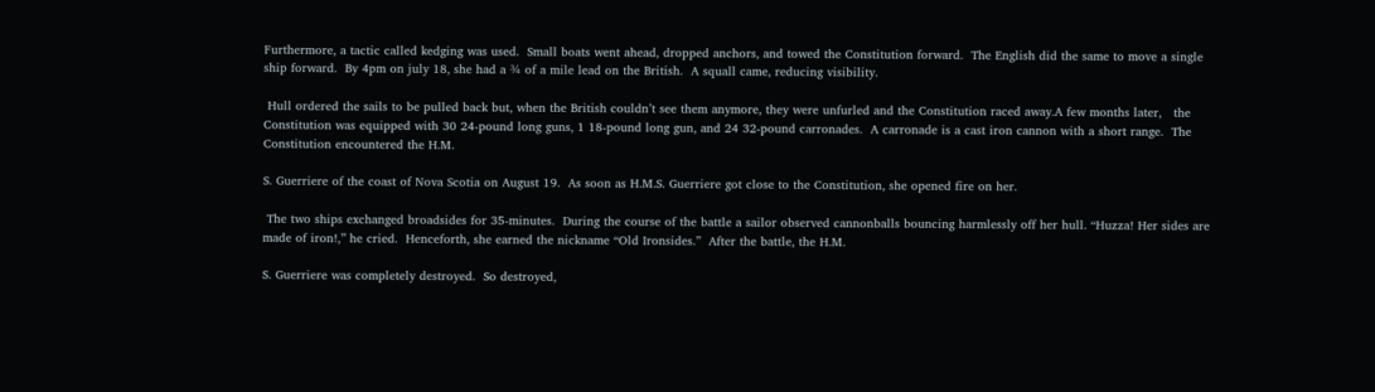Furthermore, a tactic called kedging was used.  Small boats went ahead, dropped anchors, and towed the Constitution forward.  The English did the same to move a single ship forward.  By 4pm on july 18, she had a ¾ of a mile lead on the British.  A squall came, reducing visibility.

 Hull ordered the sails to be pulled back but, when the British couldn’t see them anymore, they were unfurled and the Constitution raced away.A few months later,   the Constitution was equipped with 30 24-pound long guns, 1 18-pound long gun, and 24 32-pound carronades.  A carronade is a cast iron cannon with a short range.  The Constitution encountered the H.M.

S. Guerriere of the coast of Nova Scotia on August 19.  As soon as H.M.S. Guerriere got close to the Constitution, she opened fire on her.

 The two ships exchanged broadsides for 35-minutes.  During the course of the battle a sailor observed cannonballs bouncing harmlessly off her hull. “Huzza! Her sides are made of iron!,” he cried.  Henceforth, she earned the nickname “Old Ironsides.”  After the battle, the H.M.

S. Guerriere was completely destroyed.  So destroyed,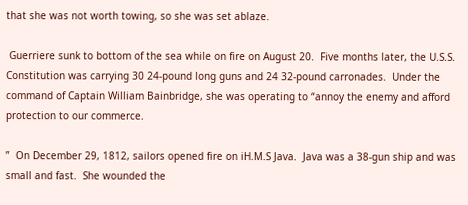that she was not worth towing, so she was set ablaze.

 Guerriere sunk to bottom of the sea while on fire on August 20.  Five months later, the U.S.S. Constitution was carrying 30 24-pound long guns and 24 32-pound carronades.  Under the command of Captain William Bainbridge, she was operating to “annoy the enemy and afford protection to our commerce.

”  On December 29, 1812, sailors opened fire on iH.M.S Java.  Java was a 38-gun ship and was small and fast.  She wounded the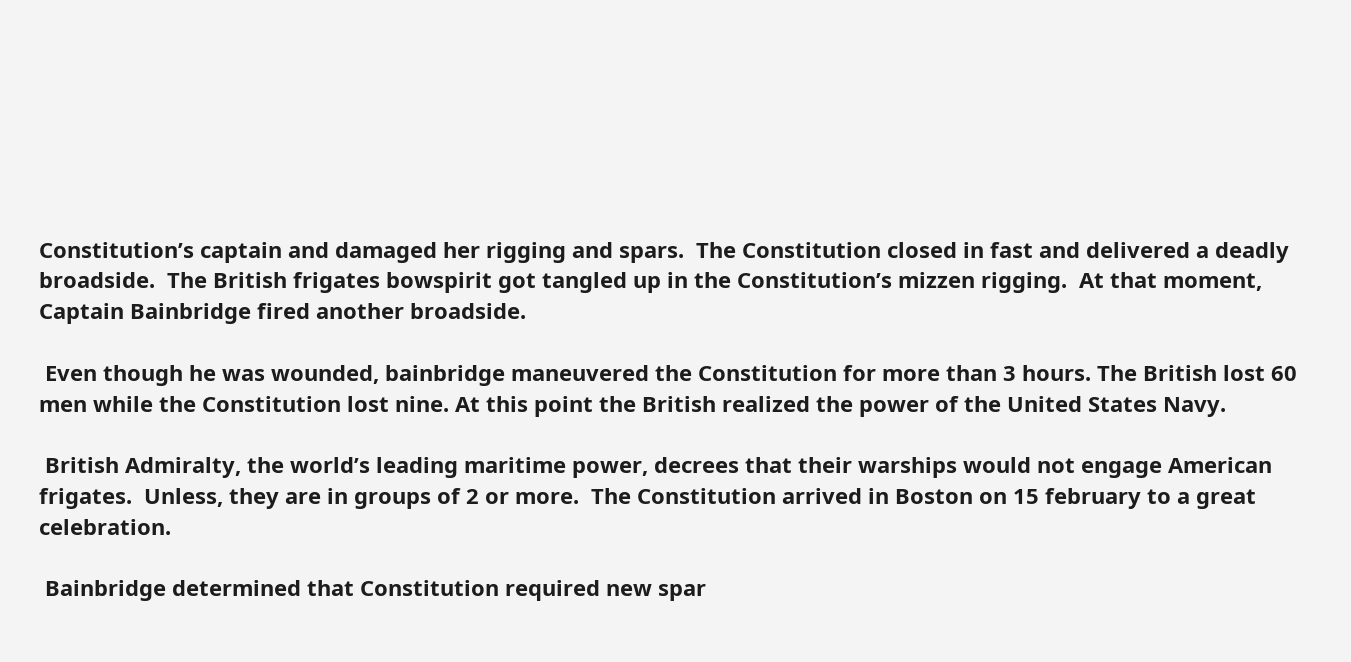Constitution’s captain and damaged her rigging and spars.  The Constitution closed in fast and delivered a deadly broadside.  The British frigates bowspirit got tangled up in the Constitution’s mizzen rigging.  At that moment, Captain Bainbridge fired another broadside.

 Even though he was wounded, bainbridge maneuvered the Constitution for more than 3 hours. The British lost 60 men while the Constitution lost nine. At this point the British realized the power of the United States Navy.

 British Admiralty, the world’s leading maritime power, decrees that their warships would not engage American frigates.  Unless, they are in groups of 2 or more.  The Constitution arrived in Boston on 15 february to a great celebration.

 Bainbridge determined that Constitution required new spar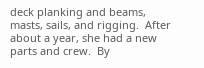deck planking and beams, masts, sails, and rigging.  After about a year, she had a new parts and crew.  By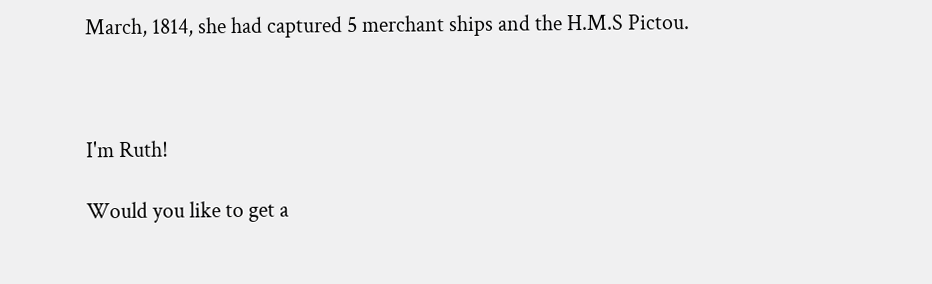March, 1814, she had captured 5 merchant ships and the H.M.S Pictou.



I'm Ruth!

Would you like to get a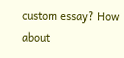custom essay? How about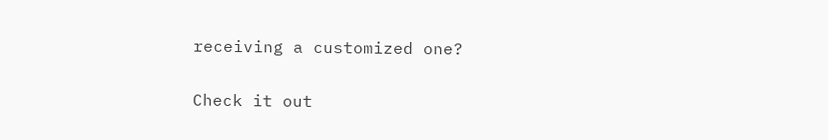receiving a customized one?

Check it out